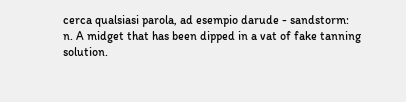cerca qualsiasi parola, ad esempio darude - sandstorm:
n. A midget that has been dipped in a vat of fake tanning solution.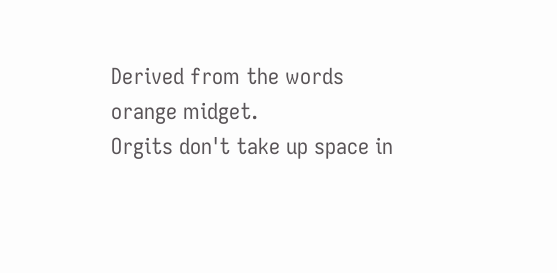Derived from the words orange midget.
Orgits don't take up space in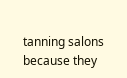tanning salons because they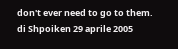don't ever need to go to them.
di Shpoiken 29 aprile 2005